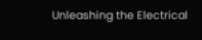Unleashing the Electrical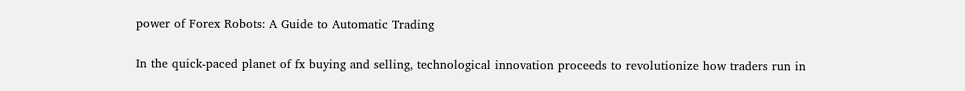power of Forex Robots: A Guide to Automatic Trading

In the quick-paced planet of fx buying and selling, technological innovation proceeds to revolutionize how traders run in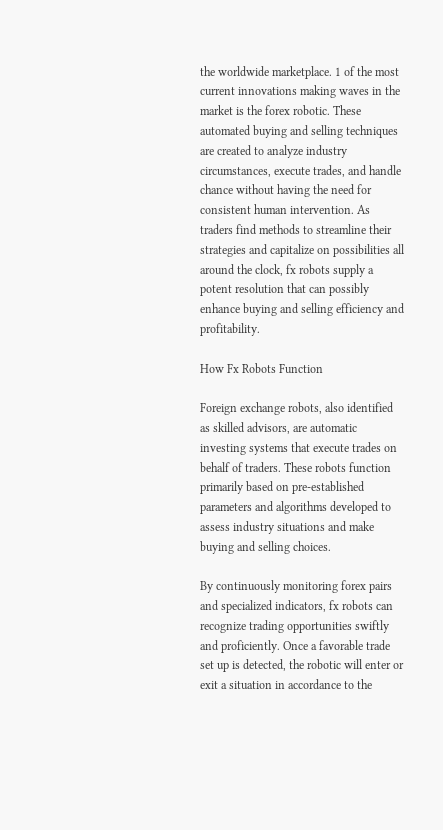the worldwide marketplace. 1 of the most current innovations making waves in the market is the forex robotic. These automated buying and selling techniques are created to analyze industry circumstances, execute trades, and handle chance without having the need for consistent human intervention. As traders find methods to streamline their strategies and capitalize on possibilities all around the clock, fx robots supply a potent resolution that can possibly enhance buying and selling efficiency and profitability.

How Fx Robots Function

Foreign exchange robots, also identified as skilled advisors, are automatic investing systems that execute trades on behalf of traders. These robots function primarily based on pre-established parameters and algorithms developed to assess industry situations and make buying and selling choices.

By continuously monitoring forex pairs and specialized indicators, fx robots can recognize trading opportunities swiftly and proficiently. Once a favorable trade set up is detected, the robotic will enter or exit a situation in accordance to the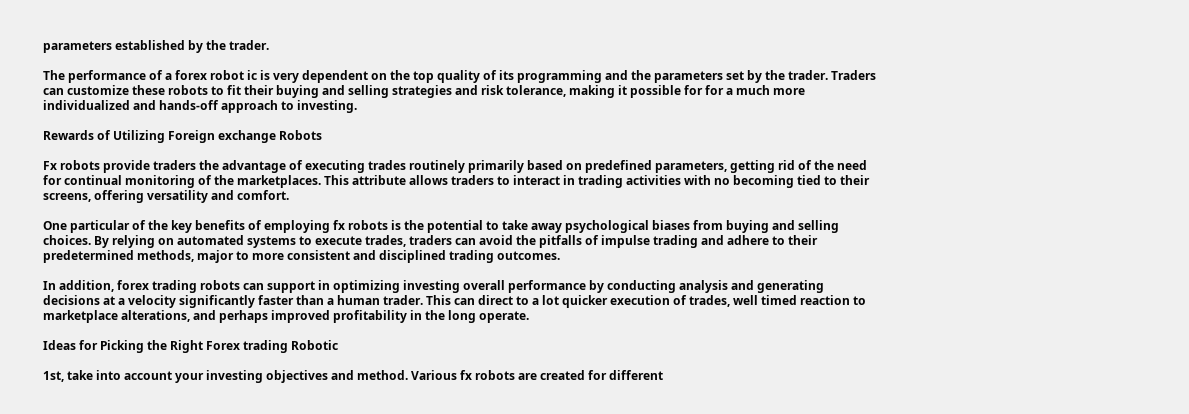parameters established by the trader.

The performance of a forex robot ic is very dependent on the top quality of its programming and the parameters set by the trader. Traders can customize these robots to fit their buying and selling strategies and risk tolerance, making it possible for for a much more individualized and hands-off approach to investing.

Rewards of Utilizing Foreign exchange Robots

Fx robots provide traders the advantage of executing trades routinely primarily based on predefined parameters, getting rid of the need for continual monitoring of the marketplaces. This attribute allows traders to interact in trading activities with no becoming tied to their screens, offering versatility and comfort.

One particular of the key benefits of employing fx robots is the potential to take away psychological biases from buying and selling choices. By relying on automated systems to execute trades, traders can avoid the pitfalls of impulse trading and adhere to their predetermined methods, major to more consistent and disciplined trading outcomes.

In addition, forex trading robots can support in optimizing investing overall performance by conducting analysis and generating decisions at a velocity significantly faster than a human trader. This can direct to a lot quicker execution of trades, well timed reaction to marketplace alterations, and perhaps improved profitability in the long operate.

Ideas for Picking the Right Forex trading Robotic

1st, take into account your investing objectives and method. Various fx robots are created for different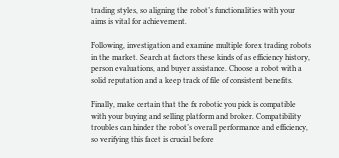trading styles, so aligning the robot’s functionalities with your aims is vital for achievement.

Following, investigation and examine multiple forex trading robots in the market. Search at factors these kinds of as efficiency history, person evaluations, and buyer assistance. Choose a robot with a solid reputation and a keep track of file of consistent benefits.

Finally, make certain that the fx robotic you pick is compatible with your buying and selling platform and broker. Compatibility troubles can hinder the robot’s overall performance and efficiency, so verifying this facet is crucial before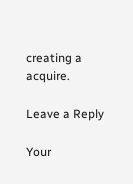creating a acquire.

Leave a Reply

Your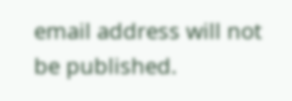email address will not be published.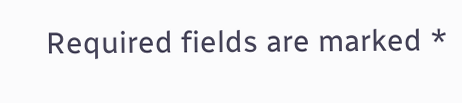Required fields are marked *